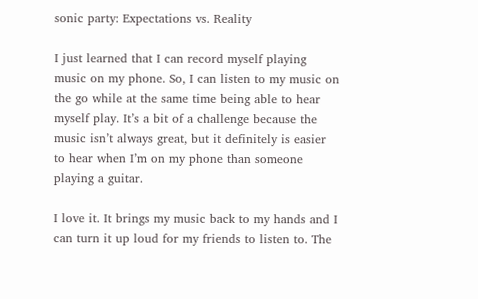sonic party: Expectations vs. Reality

I just learned that I can record myself playing music on my phone. So, I can listen to my music on the go while at the same time being able to hear myself play. It’s a bit of a challenge because the music isn’t always great, but it definitely is easier to hear when I’m on my phone than someone playing a guitar.

I love it. It brings my music back to my hands and I can turn it up loud for my friends to listen to. The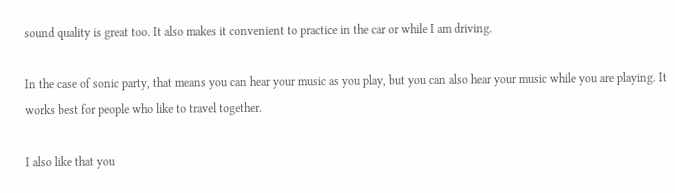sound quality is great too. It also makes it convenient to practice in the car or while I am driving.

In the case of sonic party, that means you can hear your music as you play, but you can also hear your music while you are playing. It works best for people who like to travel together.

I also like that you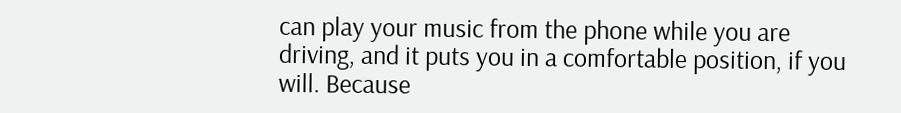can play your music from the phone while you are driving, and it puts you in a comfortable position, if you will. Because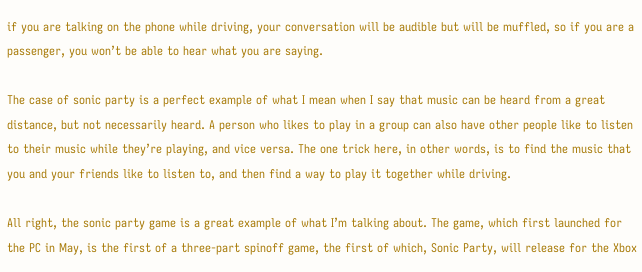if you are talking on the phone while driving, your conversation will be audible but will be muffled, so if you are a passenger, you won’t be able to hear what you are saying.

The case of sonic party is a perfect example of what I mean when I say that music can be heard from a great distance, but not necessarily heard. A person who likes to play in a group can also have other people like to listen to their music while they’re playing, and vice versa. The one trick here, in other words, is to find the music that you and your friends like to listen to, and then find a way to play it together while driving.

All right, the sonic party game is a great example of what I’m talking about. The game, which first launched for the PC in May, is the first of a three-part spinoff game, the first of which, Sonic Party, will release for the Xbox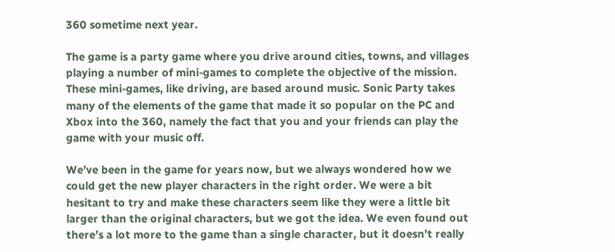360 sometime next year.

The game is a party game where you drive around cities, towns, and villages playing a number of mini-games to complete the objective of the mission. These mini-games, like driving, are based around music. Sonic Party takes many of the elements of the game that made it so popular on the PC and Xbox into the 360, namely the fact that you and your friends can play the game with your music off.

We’ve been in the game for years now, but we always wondered how we could get the new player characters in the right order. We were a bit hesitant to try and make these characters seem like they were a little bit larger than the original characters, but we got the idea. We even found out there’s a lot more to the game than a single character, but it doesn’t really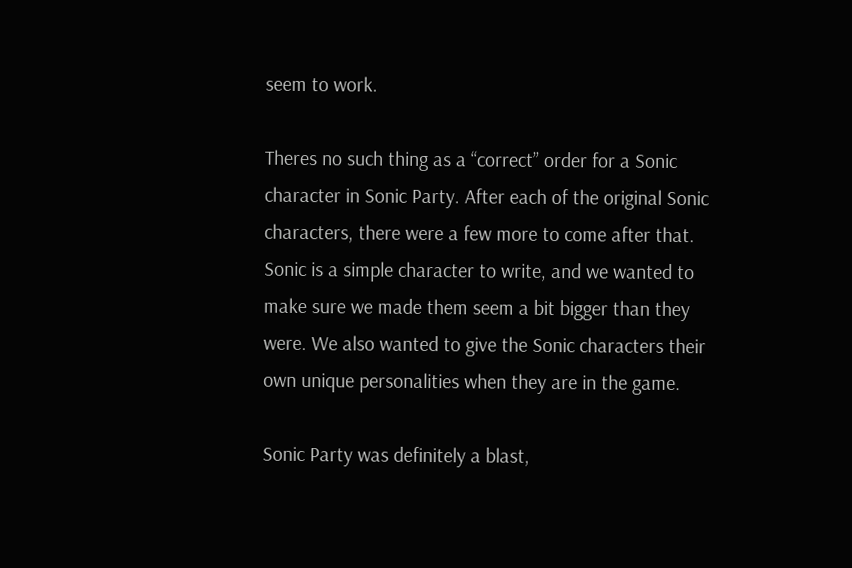seem to work.

Theres no such thing as a “correct” order for a Sonic character in Sonic Party. After each of the original Sonic characters, there were a few more to come after that. Sonic is a simple character to write, and we wanted to make sure we made them seem a bit bigger than they were. We also wanted to give the Sonic characters their own unique personalities when they are in the game.

Sonic Party was definitely a blast,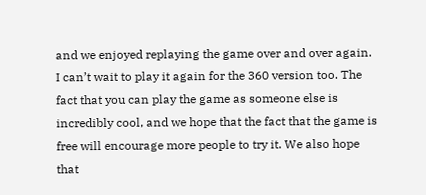and we enjoyed replaying the game over and over again. I can’t wait to play it again for the 360 version too. The fact that you can play the game as someone else is incredibly cool, and we hope that the fact that the game is free will encourage more people to try it. We also hope that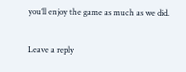you’ll enjoy the game as much as we did.

Leave a reply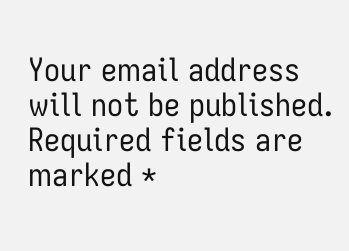Your email address will not be published. Required fields are marked *